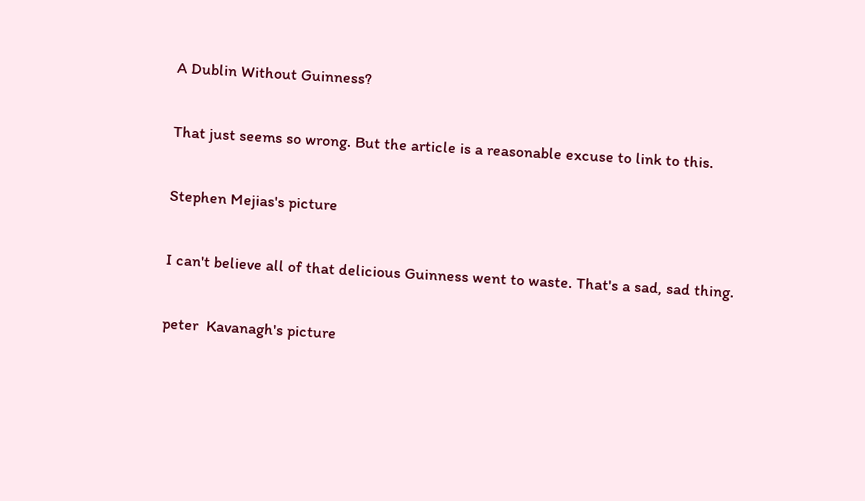A Dublin Without Guinness?

That just seems so wrong. But the article is a reasonable excuse to link to this.

Stephen Mejias's picture

I can't believe all of that delicious Guinness went to waste. That's a sad, sad thing.

peter  Kavanagh's picture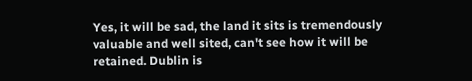Yes, it will be sad, the land it sits is tremendously valuable and well sited, can't see how it will be retained. Dublin is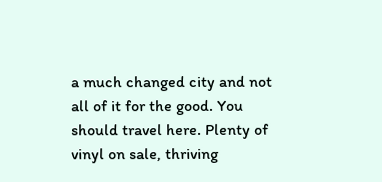a much changed city and not all of it for the good. You should travel here. Plenty of vinyl on sale, thriving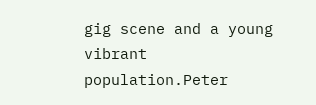gig scene and a young vibrant population.Peter